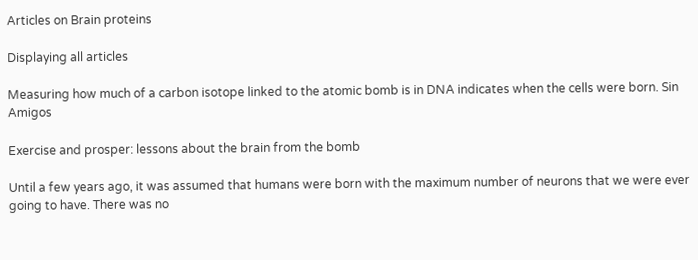Articles on Brain proteins

Displaying all articles

Measuring how much of a carbon isotope linked to the atomic bomb is in DNA indicates when the cells were born. Sin Amigos

Exercise and prosper: lessons about the brain from the bomb

Until a few years ago, it was assumed that humans were born with the maximum number of neurons that we were ever going to have. There was no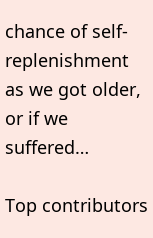chance of self-replenishment as we got older, or if we suffered…

Top contributors